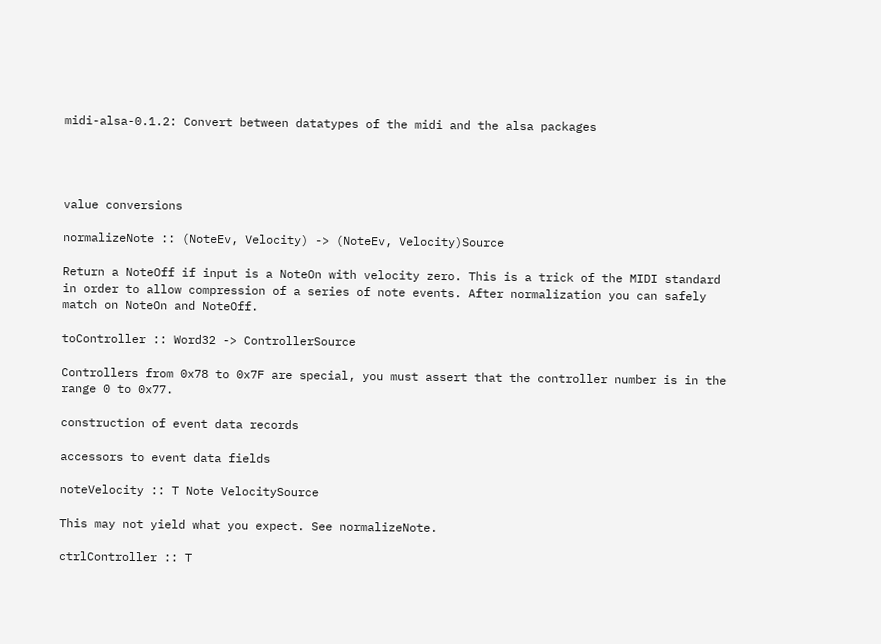midi-alsa-0.1.2: Convert between datatypes of the midi and the alsa packages




value conversions

normalizeNote :: (NoteEv, Velocity) -> (NoteEv, Velocity)Source

Return a NoteOff if input is a NoteOn with velocity zero. This is a trick of the MIDI standard in order to allow compression of a series of note events. After normalization you can safely match on NoteOn and NoteOff.

toController :: Word32 -> ControllerSource

Controllers from 0x78 to 0x7F are special, you must assert that the controller number is in the range 0 to 0x77.

construction of event data records

accessors to event data fields

noteVelocity :: T Note VelocitySource

This may not yield what you expect. See normalizeNote.

ctrlController :: T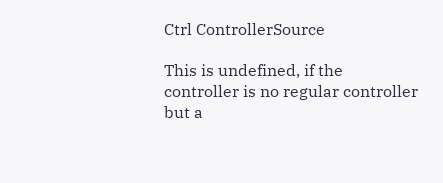Ctrl ControllerSource

This is undefined, if the controller is no regular controller but a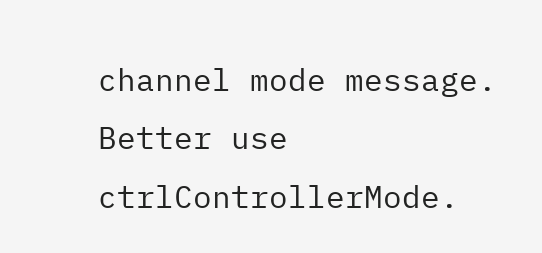channel mode message. Better use ctrlControllerMode.